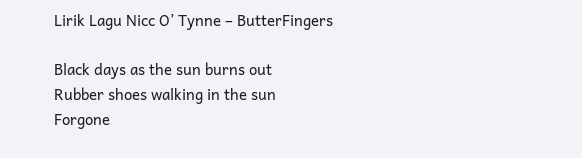Lirik Lagu Nicc O’ Tynne – ButterFingers

Black days as the sun burns out
Rubber shoes walking in the sun
Forgone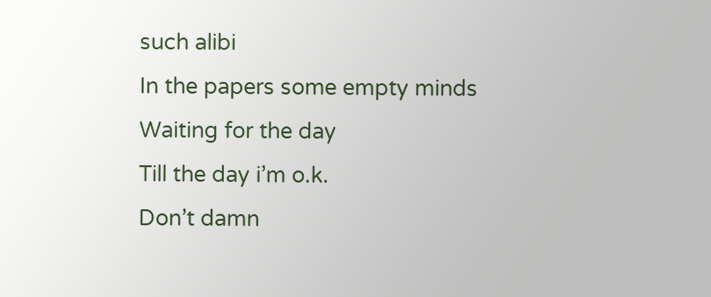such alibi
In the papers some empty minds
Waiting for the day
Till the day i’m o.k.
Don’t damn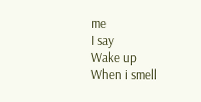me
I say
Wake up
When i smell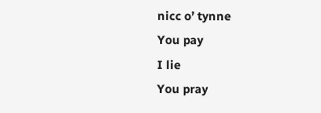nicc o’ tynne
You pay
I lie
You pray